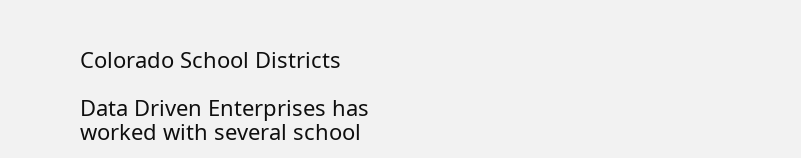Colorado School Districts

Data Driven Enterprises has worked with several school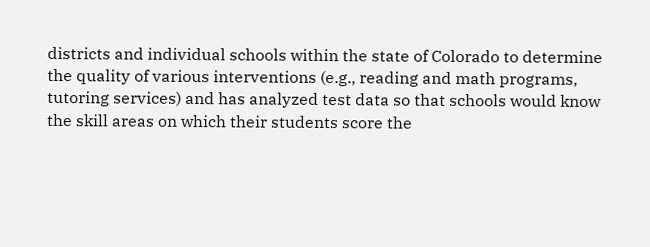districts and individual schools within the state of Colorado to determine the quality of various interventions (e.g., reading and math programs, tutoring services) and has analyzed test data so that schools would know the skill areas on which their students score the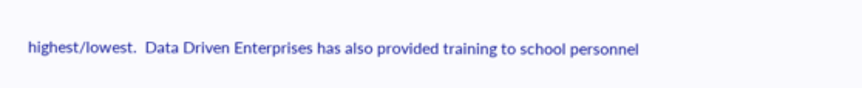highest/lowest.  Data Driven Enterprises has also provided training to school personnel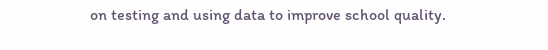on testing and using data to improve school quality.